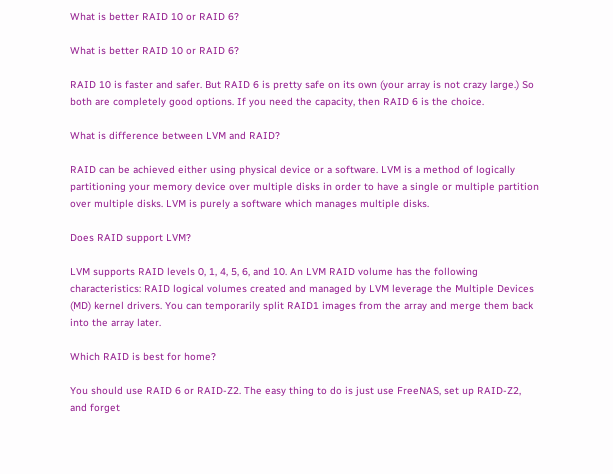What is better RAID 10 or RAID 6?

What is better RAID 10 or RAID 6?

RAID 10 is faster and safer. But RAID 6 is pretty safe on its own (your array is not crazy large.) So both are completely good options. If you need the capacity, then RAID 6 is the choice.

What is difference between LVM and RAID?

RAID can be achieved either using physical device or a software. LVM is a method of logically partitioning your memory device over multiple disks in order to have a single or multiple partition over multiple disks. LVM is purely a software which manages multiple disks.

Does RAID support LVM?

LVM supports RAID levels 0, 1, 4, 5, 6, and 10. An LVM RAID volume has the following characteristics: RAID logical volumes created and managed by LVM leverage the Multiple Devices (MD) kernel drivers. You can temporarily split RAID1 images from the array and merge them back into the array later.

Which RAID is best for home?

You should use RAID 6 or RAID-Z2. The easy thing to do is just use FreeNAS, set up RAID-Z2, and forget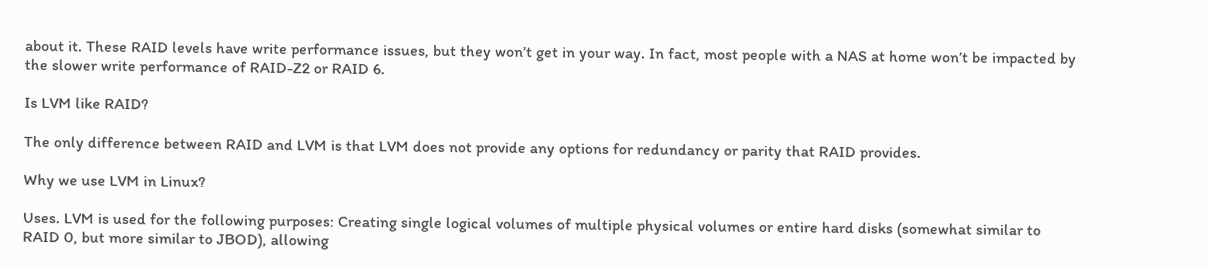about it. These RAID levels have write performance issues, but they won’t get in your way. In fact, most people with a NAS at home won’t be impacted by the slower write performance of RAID-Z2 or RAID 6.

Is LVM like RAID?

The only difference between RAID and LVM is that LVM does not provide any options for redundancy or parity that RAID provides.

Why we use LVM in Linux?

Uses. LVM is used for the following purposes: Creating single logical volumes of multiple physical volumes or entire hard disks (somewhat similar to RAID 0, but more similar to JBOD), allowing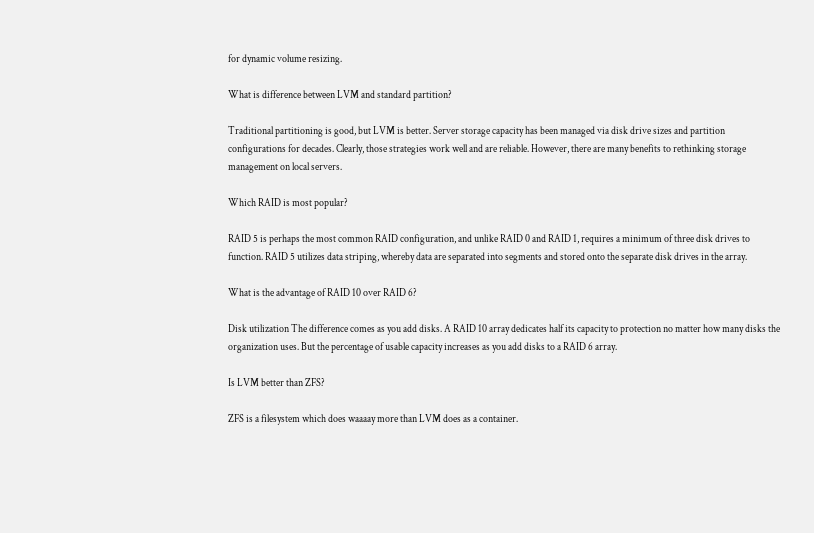for dynamic volume resizing.

What is difference between LVM and standard partition?

Traditional partitioning is good, but LVM is better. Server storage capacity has been managed via disk drive sizes and partition configurations for decades. Clearly, those strategies work well and are reliable. However, there are many benefits to rethinking storage management on local servers.

Which RAID is most popular?

RAID 5 is perhaps the most common RAID configuration, and unlike RAID 0 and RAID 1, requires a minimum of three disk drives to function. RAID 5 utilizes data striping, whereby data are separated into segments and stored onto the separate disk drives in the array.

What is the advantage of RAID 10 over RAID 6?

Disk utilization The difference comes as you add disks. A RAID 10 array dedicates half its capacity to protection no matter how many disks the organization uses. But the percentage of usable capacity increases as you add disks to a RAID 6 array.

Is LVM better than ZFS?

ZFS is a filesystem which does waaaay more than LVM does as a container.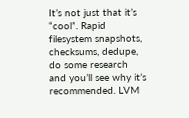It’s not just that it’s “cool”. Rapid filesystem snapshots, checksums, dedupe, do some research and you’ll see why it’s recommended. LVM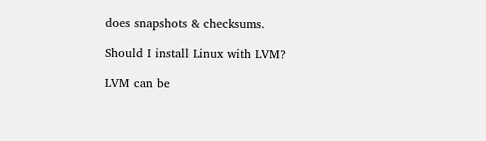does snapshots & checksums.

Should I install Linux with LVM?

LVM can be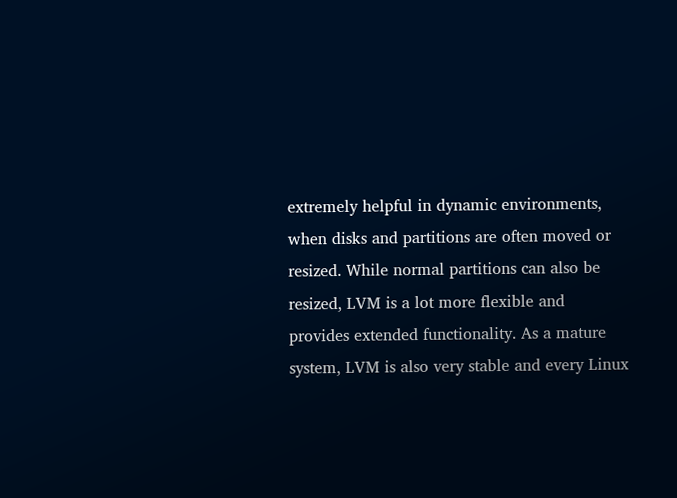extremely helpful in dynamic environments, when disks and partitions are often moved or resized. While normal partitions can also be resized, LVM is a lot more flexible and provides extended functionality. As a mature system, LVM is also very stable and every Linux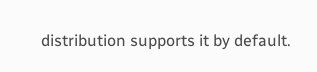distribution supports it by default.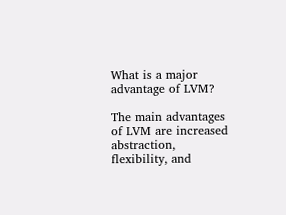What is a major advantage of LVM?

The main advantages of LVM are increased abstraction, flexibility, and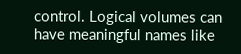control. Logical volumes can have meaningful names like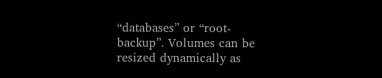“databases” or “root-backup”. Volumes can be resized dynamically as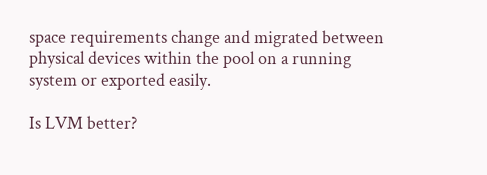space requirements change and migrated between physical devices within the pool on a running system or exported easily.

Is LVM better?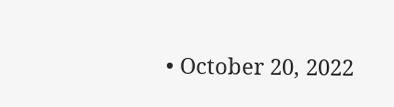• October 20, 2022